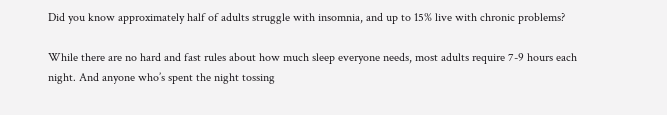Did you know approximately half of adults struggle with insomnia, and up to 15% live with chronic problems?

While there are no hard and fast rules about how much sleep everyone needs, most adults require 7-9 hours each night. And anyone who’s spent the night tossing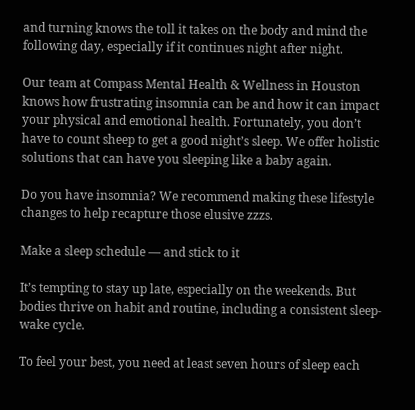and turning knows the toll it takes on the body and mind the following day, especially if it continues night after night.

Our team at Compass Mental Health & Wellness in Houston knows how frustrating insomnia can be and how it can impact your physical and emotional health. Fortunately, you don’t have to count sheep to get a good night’s sleep. We offer holistic solutions that can have you sleeping like a baby again.

Do you have insomnia? We recommend making these lifestyle changes to help recapture those elusive zzzs.

Make a sleep schedule — and stick to it

It’s tempting to stay up late, especially on the weekends. But bodies thrive on habit and routine, including a consistent sleep-wake cycle.

To feel your best, you need at least seven hours of sleep each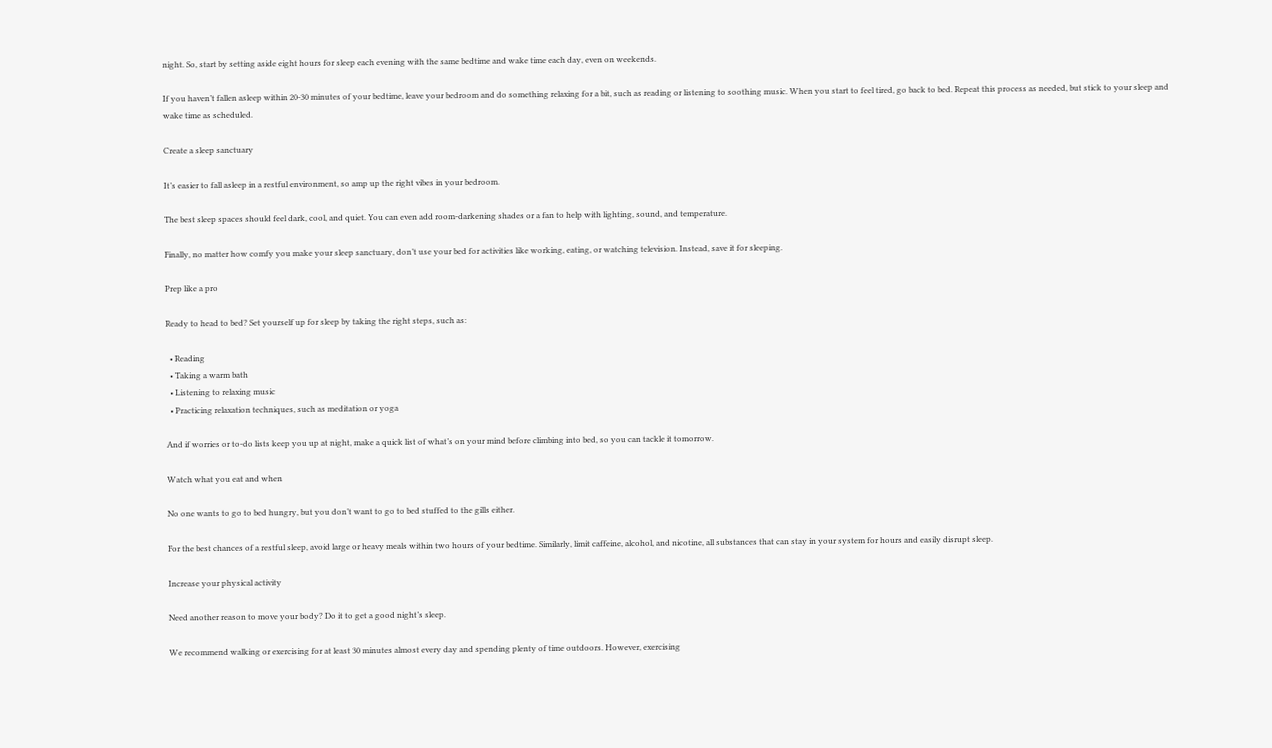night. So, start by setting aside eight hours for sleep each evening with the same bedtime and wake time each day, even on weekends.

If you haven’t fallen asleep within 20-30 minutes of your bedtime, leave your bedroom and do something relaxing for a bit, such as reading or listening to soothing music. When you start to feel tired, go back to bed. Repeat this process as needed, but stick to your sleep and wake time as scheduled.

Create a sleep sanctuary

It’s easier to fall asleep in a restful environment, so amp up the right vibes in your bedroom.

The best sleep spaces should feel dark, cool, and quiet. You can even add room-darkening shades or a fan to help with lighting, sound, and temperature.

Finally, no matter how comfy you make your sleep sanctuary, don’t use your bed for activities like working, eating, or watching television. Instead, save it for sleeping.

Prep like a pro

Ready to head to bed? Set yourself up for sleep by taking the right steps, such as:

  • Reading
  • Taking a warm bath
  • Listening to relaxing music
  • Practicing relaxation techniques, such as meditation or yoga

And if worries or to-do lists keep you up at night, make a quick list of what’s on your mind before climbing into bed, so you can tackle it tomorrow.

Watch what you eat and when

No one wants to go to bed hungry, but you don’t want to go to bed stuffed to the gills either.

For the best chances of a restful sleep, avoid large or heavy meals within two hours of your bedtime. Similarly, limit caffeine, alcohol, and nicotine, all substances that can stay in your system for hours and easily disrupt sleep.

Increase your physical activity

Need another reason to move your body? Do it to get a good night’s sleep.

We recommend walking or exercising for at least 30 minutes almost every day and spending plenty of time outdoors. However, exercising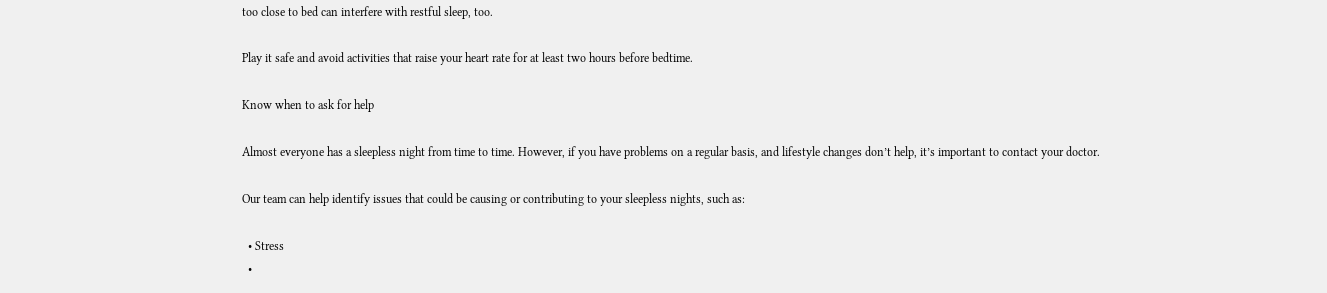too close to bed can interfere with restful sleep, too.

Play it safe and avoid activities that raise your heart rate for at least two hours before bedtime.

Know when to ask for help

Almost everyone has a sleepless night from time to time. However, if you have problems on a regular basis, and lifestyle changes don’t help, it’s important to contact your doctor.

Our team can help identify issues that could be causing or contributing to your sleepless nights, such as:

  • Stress
  •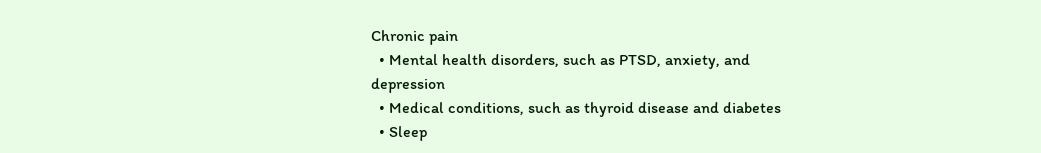Chronic pain
  • Mental health disorders, such as PTSD, anxiety, and depression
  • Medical conditions, such as thyroid disease and diabetes
  • Sleep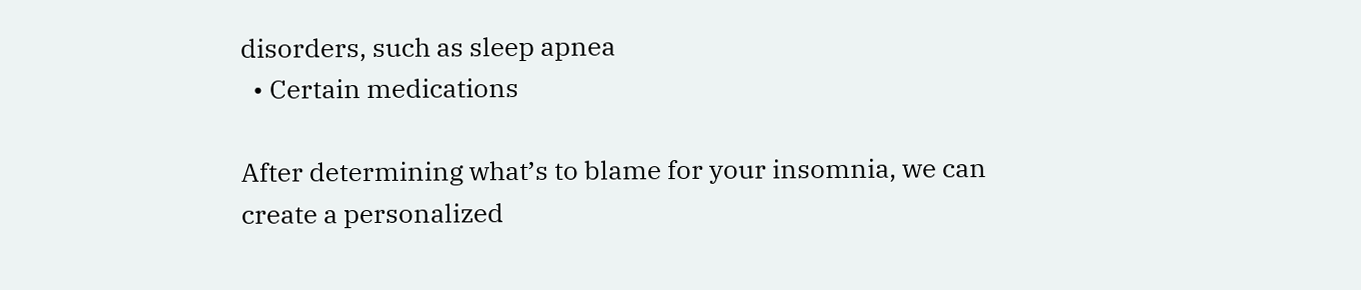disorders, such as sleep apnea
  • Certain medications

After determining what’s to blame for your insomnia, we can create a personalized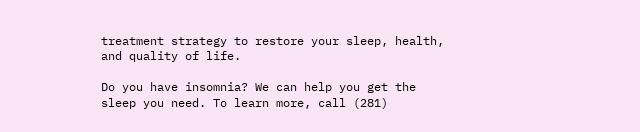treatment strategy to restore your sleep, health, and quality of life.

Do you have insomnia? We can help you get the sleep you need. To learn more, call (281)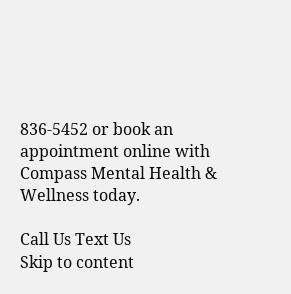836-5452 or book an appointment online with Compass Mental Health & Wellness today.

Call Us Text Us
Skip to content